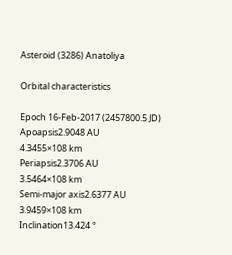Asteroid (3286) Anatoliya

Orbital characteristics

Epoch 16-Feb-2017 (2457800.5 JD)
Apoapsis2.9048 AU
4.3455×108 km
Periapsis2.3706 AU
3.5464×108 km
Semi-major axis2.6377 AU
3.9459×108 km
Inclination13.424 °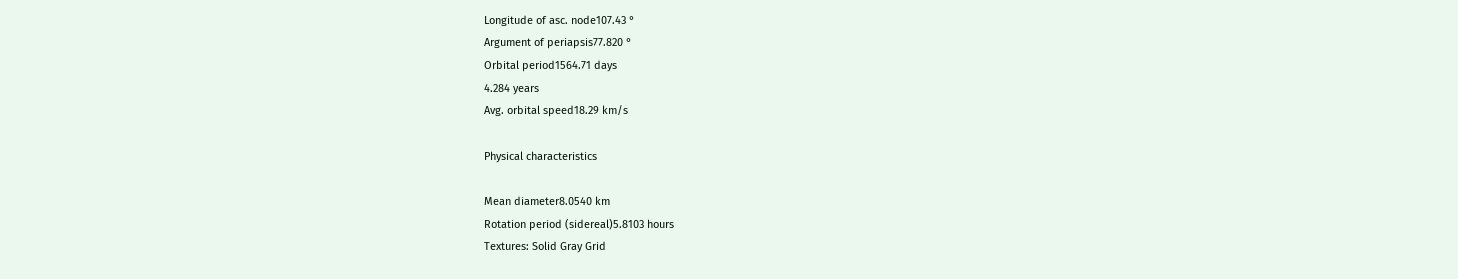Longitude of asc. node107.43 °
Argument of periapsis77.820 °
Orbital period1564.71 days
4.284 years
Avg. orbital speed18.29 km/s

Physical characteristics

Mean diameter8.0540 km
Rotation period (sidereal)5.8103 hours
Textures: Solid Gray Grid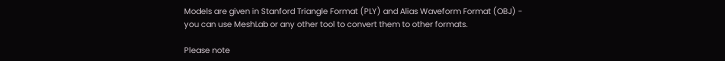Models are given in Stanford Triangle Format (PLY) and Alias Waveform Format (OBJ) - you can use MeshLab or any other tool to convert them to other formats.

Please note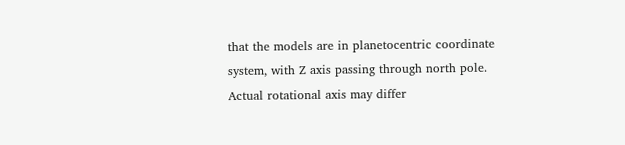that the models are in planetocentric coordinate system, with Z axis passing through north pole. Actual rotational axis may differ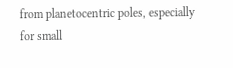from planetocentric poles, especially for small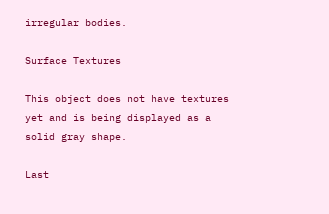irregular bodies.

Surface Textures

This object does not have textures yet and is being displayed as a solid gray shape.

Last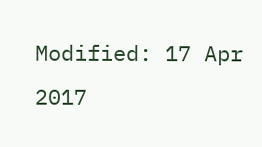Modified: 17 Apr 2017